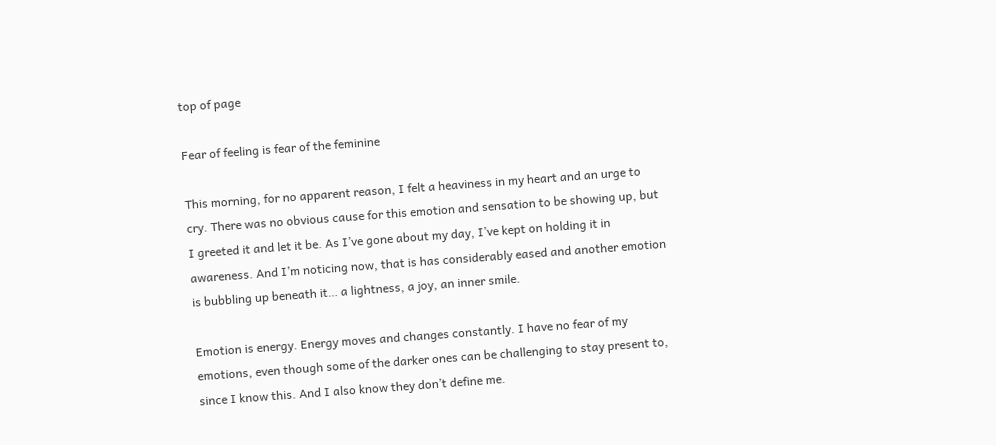top of page

Fear of feeling is fear of the feminine

This morning, for no apparent reason, I felt a heaviness in my heart and an urge to cry. There was no obvious cause for this emotion and sensation to be showing up, but I greeted it and let it be. As I’ve gone about my day, I’ve kept on holding it in awareness. And I’m noticing now, that is has considerably eased and another emotion is bubbling up beneath it… a lightness, a joy, an inner smile.

Emotion is energy. Energy moves and changes constantly. I have no fear of my emotions, even though some of the darker ones can be challenging to stay present to, since I know this. And I also know they don’t define me.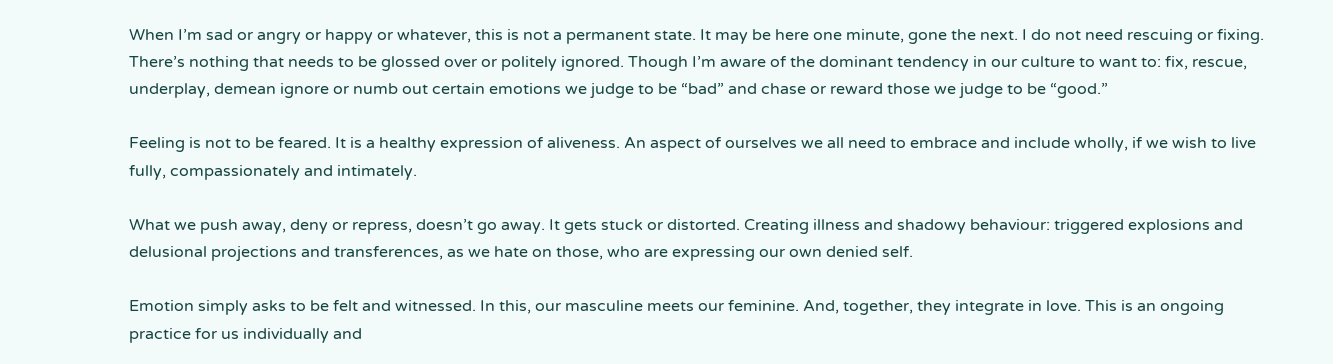When I’m sad or angry or happy or whatever, this is not a permanent state. It may be here one minute, gone the next. I do not need rescuing or fixing. There’s nothing that needs to be glossed over or politely ignored. Though I’m aware of the dominant tendency in our culture to want to: fix, rescue, underplay, demean ignore or numb out certain emotions we judge to be “bad” and chase or reward those we judge to be “good.”

Feeling is not to be feared. It is a healthy expression of aliveness. An aspect of ourselves we all need to embrace and include wholly, if we wish to live fully, compassionately and intimately.

What we push away, deny or repress, doesn’t go away. It gets stuck or distorted. Creating illness and shadowy behaviour: triggered explosions and delusional projections and transferences, as we hate on those, who are expressing our own denied self.

Emotion simply asks to be felt and witnessed. In this, our masculine meets our feminine. And, together, they integrate in love. This is an ongoing practice for us individually and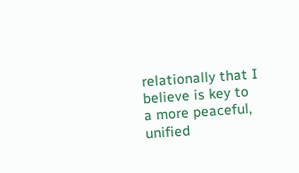relationally that I believe is key to a more peaceful, unified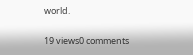world.

19 views0 comments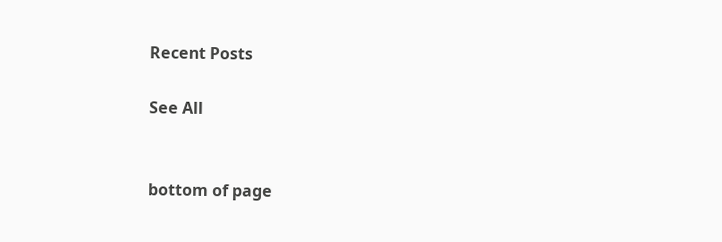Recent Posts

See All


bottom of page